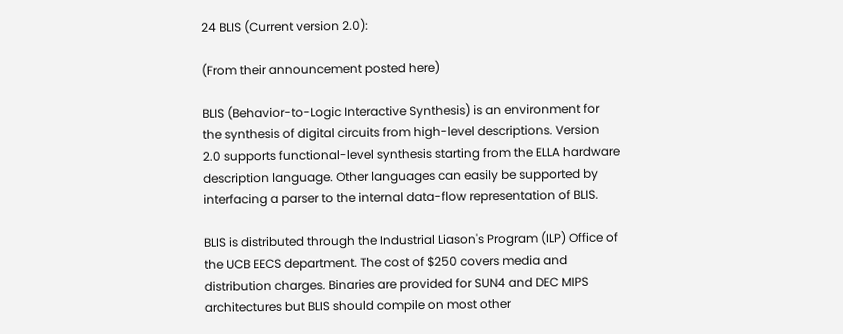24 BLIS (Current version 2.0):

(From their announcement posted here)

BLIS (Behavior-to-Logic Interactive Synthesis) is an environment for the synthesis of digital circuits from high-level descriptions. Version 2.0 supports functional-level synthesis starting from the ELLA hardware description language. Other languages can easily be supported by interfacing a parser to the internal data-flow representation of BLIS.

BLIS is distributed through the Industrial Liason's Program (ILP) Office of the UCB EECS department. The cost of $250 covers media and distribution charges. Binaries are provided for SUN4 and DEC MIPS architectures but BLIS should compile on most other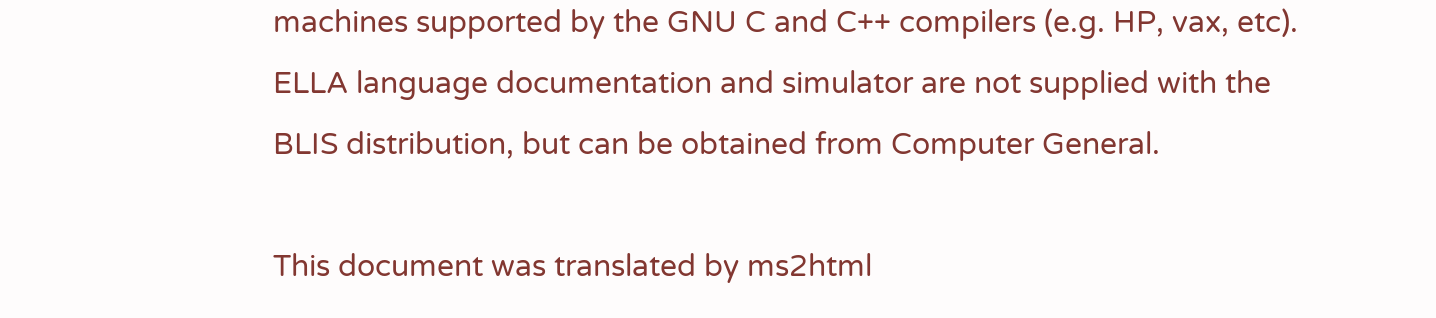machines supported by the GNU C and C++ compilers (e.g. HP, vax, etc). ELLA language documentation and simulator are not supplied with the BLIS distribution, but can be obtained from Computer General.

This document was translated by ms2html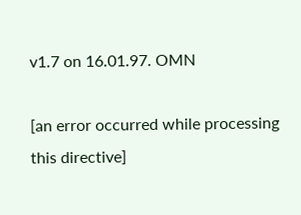v1.7 on 16.01.97. OMN

[an error occurred while processing this directive]